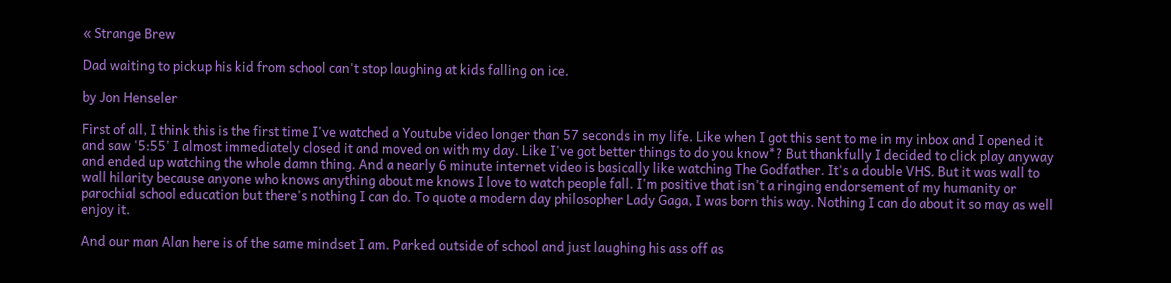« Strange Brew

Dad waiting to pickup his kid from school can't stop laughing at kids falling on ice.

by Jon Henseler

First of all, I think this is the first time I've watched a Youtube video longer than 57 seconds in my life. Like when I got this sent to me in my inbox and I opened it and saw '5:55' I almost immediately closed it and moved on with my day. Like I've got better things to do you know*? But thankfully I decided to click play anyway and ended up watching the whole damn thing. And a nearly 6 minute internet video is basically like watching The Godfather. It's a double VHS. But it was wall to wall hilarity because anyone who knows anything about me knows I love to watch people fall. I'm positive that isn't a ringing endorsement of my humanity or parochial school education but there's nothing I can do. To quote a modern day philosopher Lady Gaga, I was born this way. Nothing I can do about it so may as well enjoy it.

And our man Alan here is of the same mindset I am. Parked outside of school and just laughing his ass off as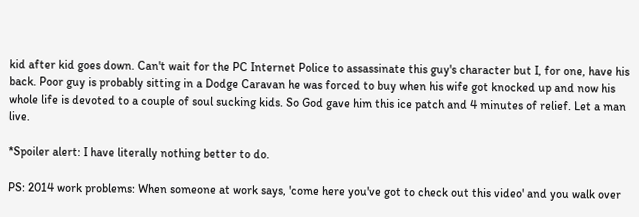kid after kid goes down. Can't wait for the PC Internet Police to assassinate this guy's character but I, for one, have his back. Poor guy is probably sitting in a Dodge Caravan he was forced to buy when his wife got knocked up and now his whole life is devoted to a couple of soul sucking kids. So God gave him this ice patch and 4 minutes of relief. Let a man live.

*Spoiler alert: I have literally nothing better to do.

PS: 2014 work problems: When someone at work says, 'come here you've got to check out this video' and you walk over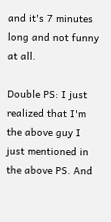and it's 7 minutes long and not funny at all.

Double PS: I just realized that I'm the above guy I just mentioned in the above PS. And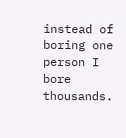instead of boring one person I bore thousands.